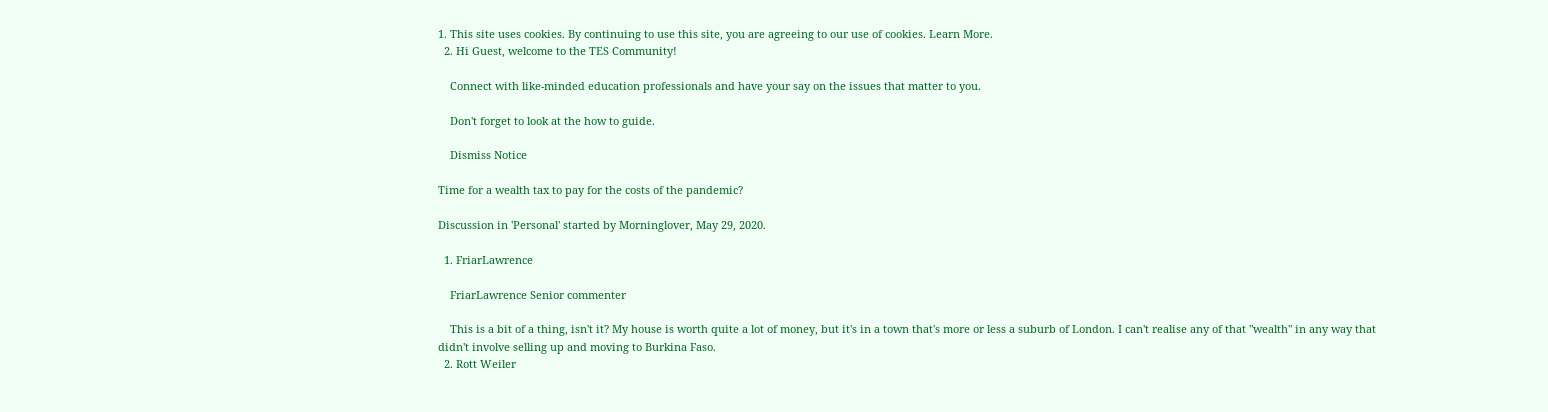1. This site uses cookies. By continuing to use this site, you are agreeing to our use of cookies. Learn More.
  2. Hi Guest, welcome to the TES Community!

    Connect with like-minded education professionals and have your say on the issues that matter to you.

    Don't forget to look at the how to guide.

    Dismiss Notice

Time for a wealth tax to pay for the costs of the pandemic?

Discussion in 'Personal' started by Morninglover, May 29, 2020.

  1. FriarLawrence

    FriarLawrence Senior commenter

    This is a bit of a thing, isn't it? My house is worth quite a lot of money, but it's in a town that's more or less a suburb of London. I can't realise any of that "wealth" in any way that didn't involve selling up and moving to Burkina Faso.
  2. Rott Weiler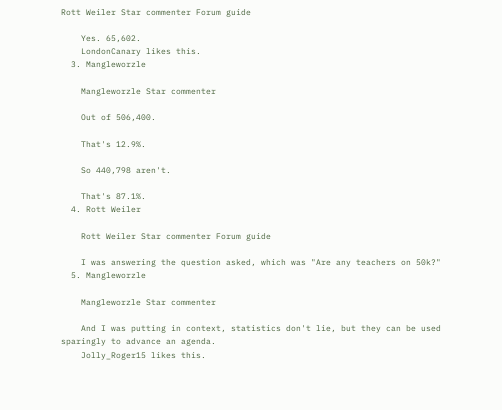Rott Weiler Star commenter Forum guide

    Yes. 65,602.
    LondonCanary likes this.
  3. Mangleworzle

    Mangleworzle Star commenter

    Out of 506,400.

    That's 12.9%.

    So 440,798 aren't.

    That's 87.1%.
  4. Rott Weiler

    Rott Weiler Star commenter Forum guide

    I was answering the question asked, which was "Are any teachers on 50k?"
  5. Mangleworzle

    Mangleworzle Star commenter

    And I was putting in context, statistics don't lie, but they can be used sparingly to advance an agenda.
    Jolly_Roger15 likes this.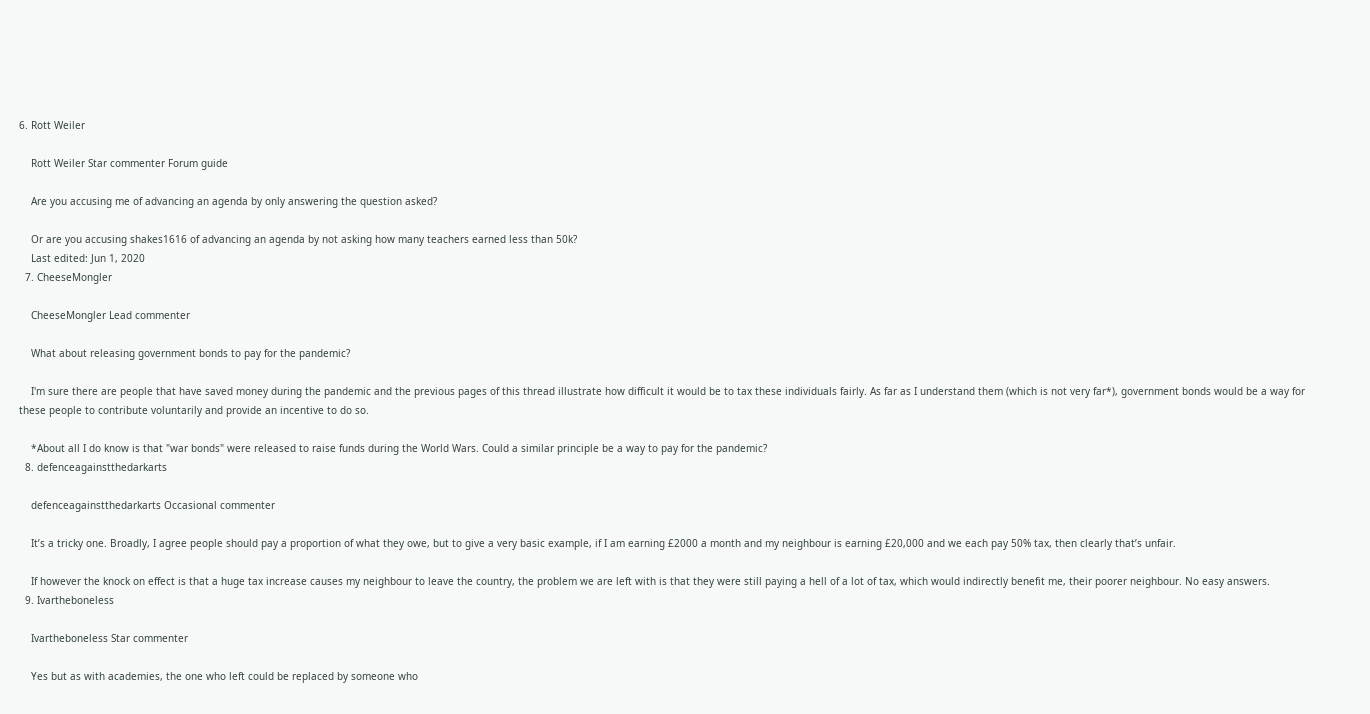6. Rott Weiler

    Rott Weiler Star commenter Forum guide

    Are you accusing me of advancing an agenda by only answering the question asked?

    Or are you accusing shakes1616 of advancing an agenda by not asking how many teachers earned less than 50k?
    Last edited: Jun 1, 2020
  7. CheeseMongler

    CheeseMongler Lead commenter

    What about releasing government bonds to pay for the pandemic?

    I'm sure there are people that have saved money during the pandemic and the previous pages of this thread illustrate how difficult it would be to tax these individuals fairly. As far as I understand them (which is not very far*), government bonds would be a way for these people to contribute voluntarily and provide an incentive to do so.

    *About all I do know is that "war bonds" were released to raise funds during the World Wars. Could a similar principle be a way to pay for the pandemic?
  8. defenceagainstthedarkarts

    defenceagainstthedarkarts Occasional commenter

    It’s a tricky one. Broadly, I agree people should pay a proportion of what they owe, but to give a very basic example, if I am earning £2000 a month and my neighbour is earning £20,000 and we each pay 50% tax, then clearly that’s unfair.

    If however the knock on effect is that a huge tax increase causes my neighbour to leave the country, the problem we are left with is that they were still paying a hell of a lot of tax, which would indirectly benefit me, their poorer neighbour. No easy answers.
  9. Ivartheboneless

    Ivartheboneless Star commenter

    Yes but as with academies, the one who left could be replaced by someone who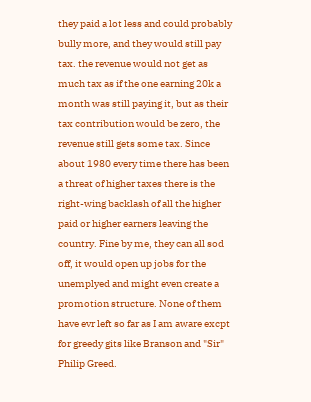they paid a lot less and could probably bully more, and they would still pay tax. the revenue would not get as much tax as if the one earning 20k a month was still paying it, but as their tax contribution would be zero, the revenue still gets some tax. Since about 1980 every time there has been a threat of higher taxes there is the right-wing backlash of all the higher paid or higher earners leaving the country. Fine by me, they can all sod off, it would open up jobs for the unemplyed and might even create a promotion structure. None of them have evr left so far as I am aware excpt for greedy gits like Branson and "Sir" Philip Greed.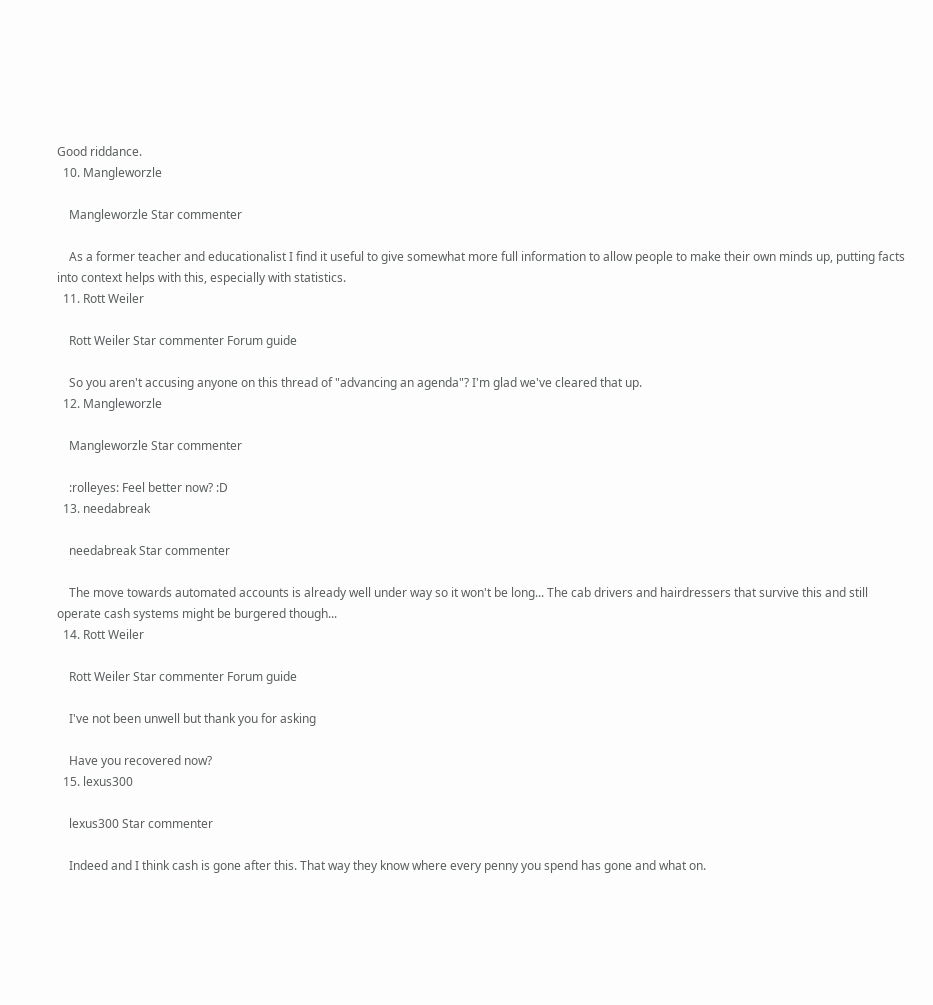Good riddance.
  10. Mangleworzle

    Mangleworzle Star commenter

    As a former teacher and educationalist I find it useful to give somewhat more full information to allow people to make their own minds up, putting facts into context helps with this, especially with statistics.
  11. Rott Weiler

    Rott Weiler Star commenter Forum guide

    So you aren't accusing anyone on this thread of "advancing an agenda"? I'm glad we've cleared that up.
  12. Mangleworzle

    Mangleworzle Star commenter

    :rolleyes: Feel better now? :D
  13. needabreak

    needabreak Star commenter

    The move towards automated accounts is already well under way so it won't be long... The cab drivers and hairdressers that survive this and still operate cash systems might be burgered though...
  14. Rott Weiler

    Rott Weiler Star commenter Forum guide

    I've not been unwell but thank you for asking

    Have you recovered now?
  15. lexus300

    lexus300 Star commenter

    Indeed and I think cash is gone after this. That way they know where every penny you spend has gone and what on.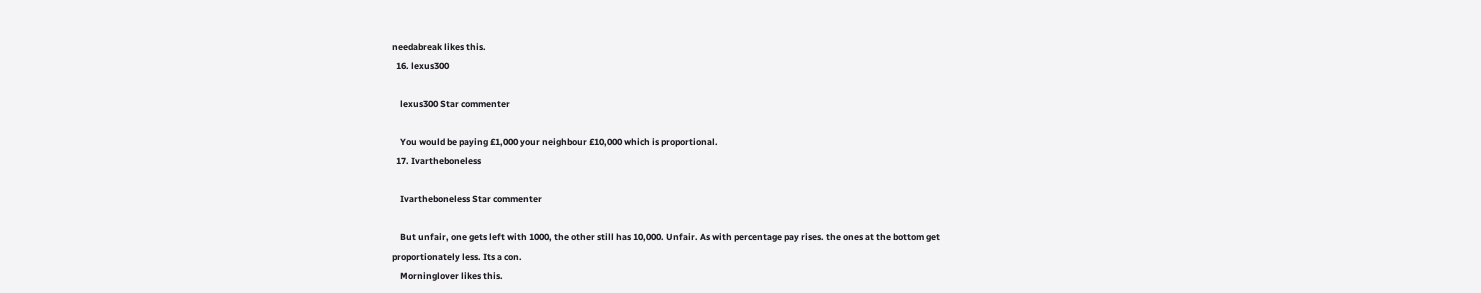needabreak likes this.
  16. lexus300

    lexus300 Star commenter

    You would be paying £1,000 your neighbour £10,000 which is proportional.
  17. Ivartheboneless

    Ivartheboneless Star commenter

    But unfair, one gets left with 1000, the other still has 10,000. Unfair. As with percentage pay rises. the ones at the bottom get proportionately less. Its a con.
    Morninglover likes this.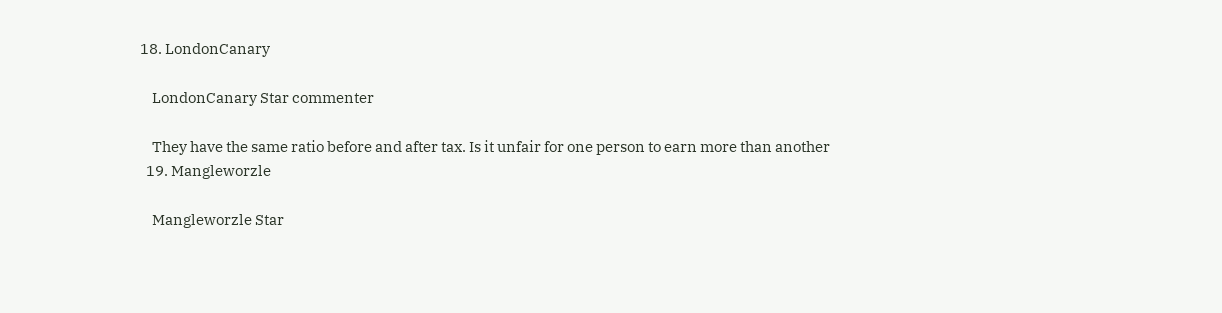18. LondonCanary

    LondonCanary Star commenter

    They have the same ratio before and after tax. Is it unfair for one person to earn more than another
  19. Mangleworzle

    Mangleworzle Star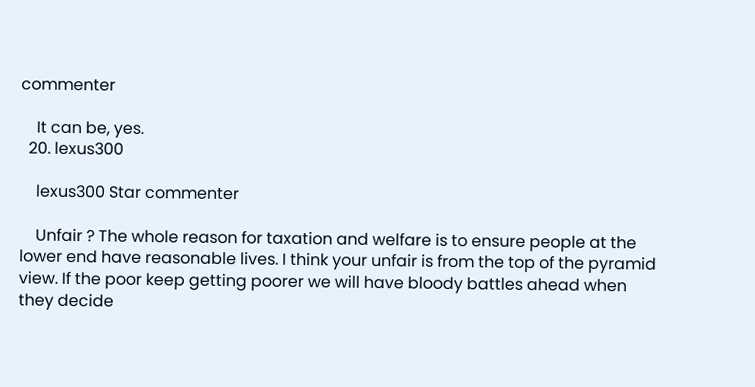commenter

    It can be, yes.
  20. lexus300

    lexus300 Star commenter

    Unfair ? The whole reason for taxation and welfare is to ensure people at the lower end have reasonable lives. I think your unfair is from the top of the pyramid view. If the poor keep getting poorer we will have bloody battles ahead when they decide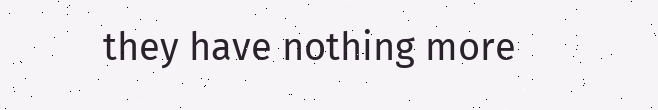they have nothing more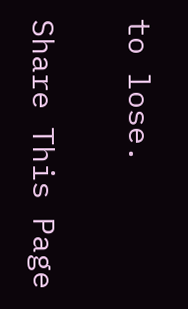to lose.

Share This Page